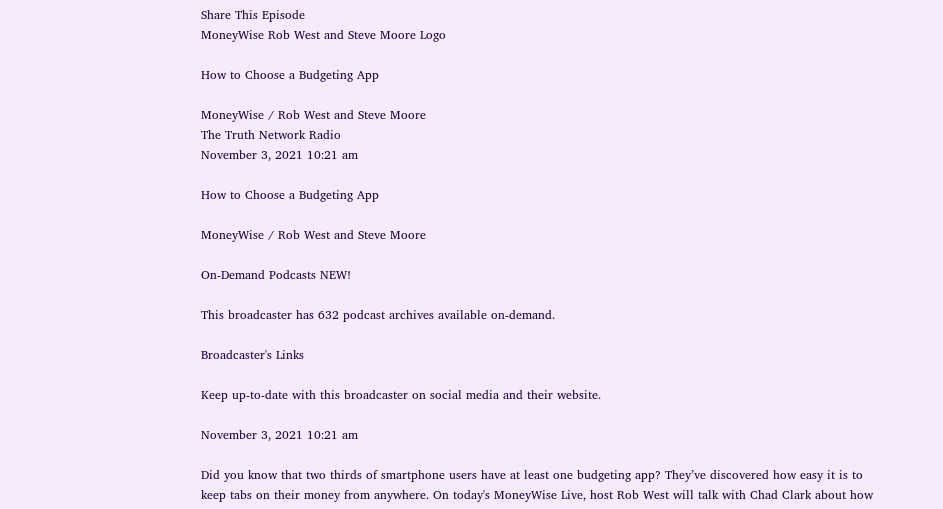Share This Episode
MoneyWise Rob West and Steve Moore Logo

How to Choose a Budgeting App

MoneyWise / Rob West and Steve Moore
The Truth Network Radio
November 3, 2021 10:21 am

How to Choose a Budgeting App

MoneyWise / Rob West and Steve Moore

On-Demand Podcasts NEW!

This broadcaster has 632 podcast archives available on-demand.

Broadcaster's Links

Keep up-to-date with this broadcaster on social media and their website.

November 3, 2021 10:21 am

Did you know that two thirds of smartphone users have at least one budgeting app? They’ve discovered how easy it is to keep tabs on their money from anywhere. On today's MoneyWise Live, host Rob West will talk with Chad Clark about how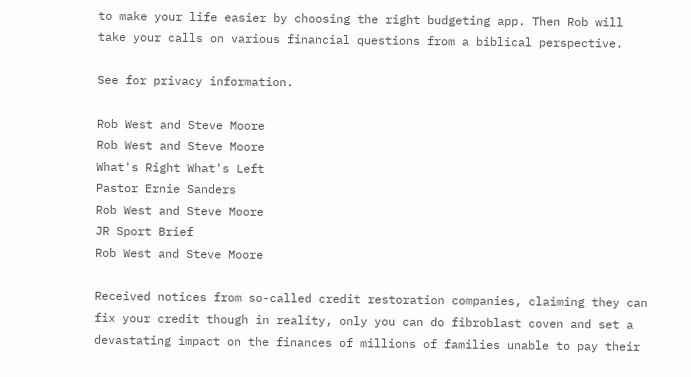to make your life easier by choosing the right budgeting app. Then Rob will take your calls on various financial questions from a biblical perspective.

See for privacy information.

Rob West and Steve Moore
Rob West and Steve Moore
What's Right What's Left
Pastor Ernie Sanders
Rob West and Steve Moore
JR Sport Brief
Rob West and Steve Moore

Received notices from so-called credit restoration companies, claiming they can fix your credit though in reality, only you can do fibroblast coven and set a devastating impact on the finances of millions of families unable to pay their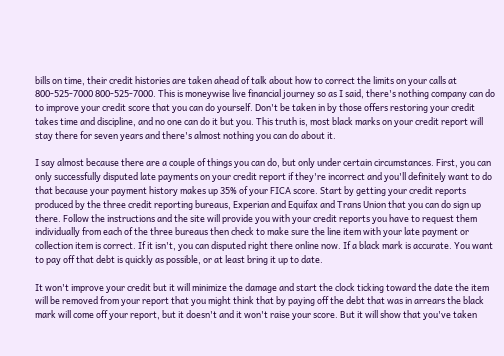bills on time, their credit histories are taken ahead of talk about how to correct the limits on your calls at 800-525-7000 800-525-7000. This is moneywise live financial journey so as I said, there's nothing company can do to improve your credit score that you can do yourself. Don't be taken in by those offers restoring your credit takes time and discipline, and no one can do it but you. This truth is, most black marks on your credit report will stay there for seven years and there's almost nothing you can do about it.

I say almost because there are a couple of things you can do, but only under certain circumstances. First, you can only successfully disputed late payments on your credit report if they're incorrect and you'll definitely want to do that because your payment history makes up 35% of your FICA score. Start by getting your credit reports produced by the three credit reporting bureaus, Experian and Equifax and Trans Union that you can do sign up there. Follow the instructions and the site will provide you with your credit reports you have to request them individually from each of the three bureaus then check to make sure the line item with your late payment or collection item is correct. If it isn't, you can disputed right there online now. If a black mark is accurate. You want to pay off that debt is quickly as possible, or at least bring it up to date.

It won't improve your credit but it will minimize the damage and start the clock ticking toward the date the item will be removed from your report that you might think that by paying off the debt that was in arrears the black mark will come off your report, but it doesn't and it won't raise your score. But it will show that you've taken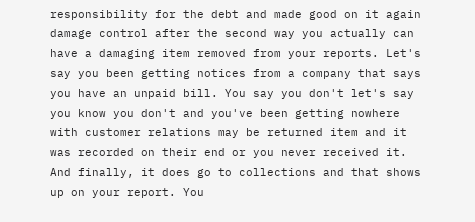responsibility for the debt and made good on it again damage control after the second way you actually can have a damaging item removed from your reports. Let's say you been getting notices from a company that says you have an unpaid bill. You say you don't let's say you know you don't and you've been getting nowhere with customer relations may be returned item and it was recorded on their end or you never received it. And finally, it does go to collections and that shows up on your report. You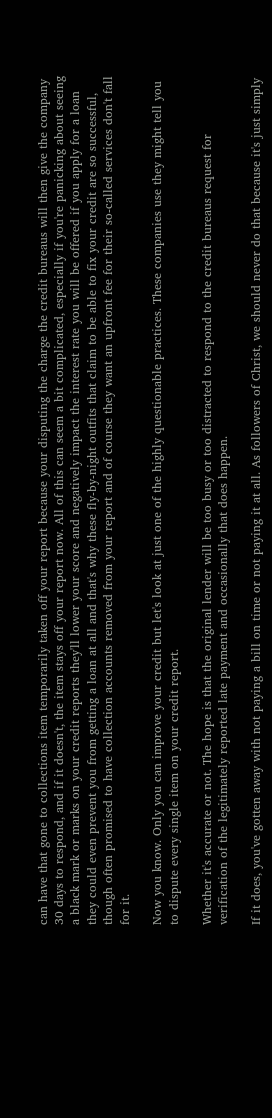can have that gone to collections item temporarily taken off your report because your disputing the charge the credit bureaus will then give the company 30 days to respond, and if it doesn't, the item stays off your report now. All of this can seem a bit complicated, especially if you're panicking about seeing a black mark or marks on your credit reports they'll lower your score and negatively impact the interest rate you will be offered if you apply for a loan they could even prevent you from getting a loan at all and that's why these fly-by-night outfits that claim to be able to fix your credit are so successful, though often promised to have collection accounts removed from your report and of course they want an upfront fee for their so-called services don't fall for it.

Now you know. Only you can improve your credit but let's look at just one of the highly questionable practices. These companies use they might tell you to dispute every single item on your credit report.

Whether it's accurate or not. The hope is that the original lender will be too busy or too distracted to respond to the credit bureaus request for verification of the legitimately reported late payment and occasionally that does happen.

If it does, you've gotten away with not paying a bill on time or not paying it at all. As followers of Christ, we should never do that because it's just simply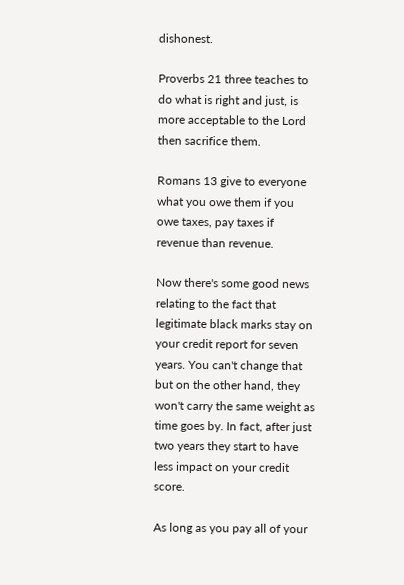dishonest.

Proverbs 21 three teaches to do what is right and just, is more acceptable to the Lord then sacrifice them.

Romans 13 give to everyone what you owe them if you owe taxes, pay taxes if revenue than revenue.

Now there's some good news relating to the fact that legitimate black marks stay on your credit report for seven years. You can't change that but on the other hand, they won't carry the same weight as time goes by. In fact, after just two years they start to have less impact on your credit score.

As long as you pay all of your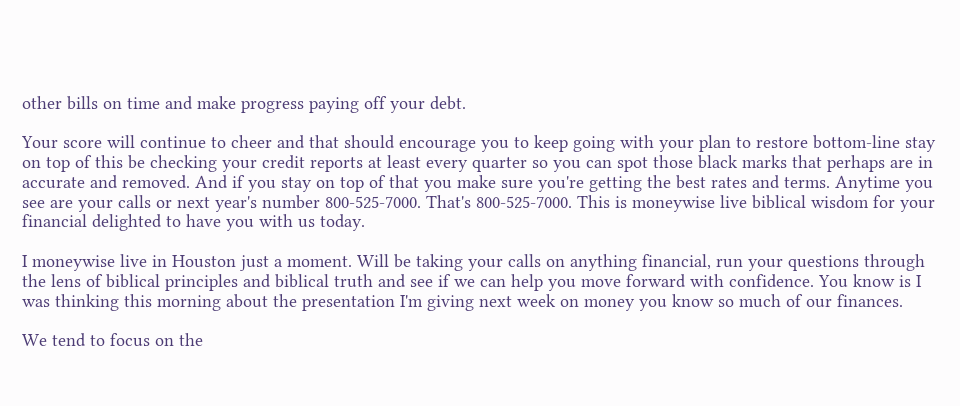other bills on time and make progress paying off your debt.

Your score will continue to cheer and that should encourage you to keep going with your plan to restore bottom-line stay on top of this be checking your credit reports at least every quarter so you can spot those black marks that perhaps are in accurate and removed. And if you stay on top of that you make sure you're getting the best rates and terms. Anytime you see are your calls or next year's number 800-525-7000. That's 800-525-7000. This is moneywise live biblical wisdom for your financial delighted to have you with us today.

I moneywise live in Houston just a moment. Will be taking your calls on anything financial, run your questions through the lens of biblical principles and biblical truth and see if we can help you move forward with confidence. You know is I was thinking this morning about the presentation I'm giving next week on money you know so much of our finances.

We tend to focus on the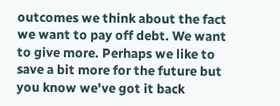outcomes we think about the fact we want to pay off debt. We want to give more. Perhaps we like to save a bit more for the future but you know we've got it back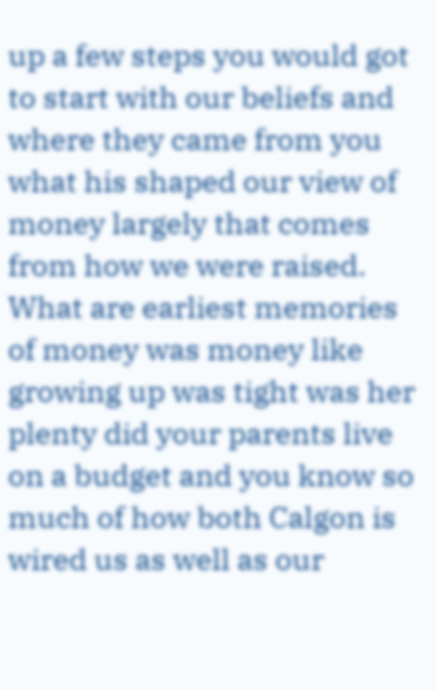up a few steps you would got to start with our beliefs and where they came from you what his shaped our view of money largely that comes from how we were raised. What are earliest memories of money was money like growing up was tight was her plenty did your parents live on a budget and you know so much of how both Calgon is wired us as well as our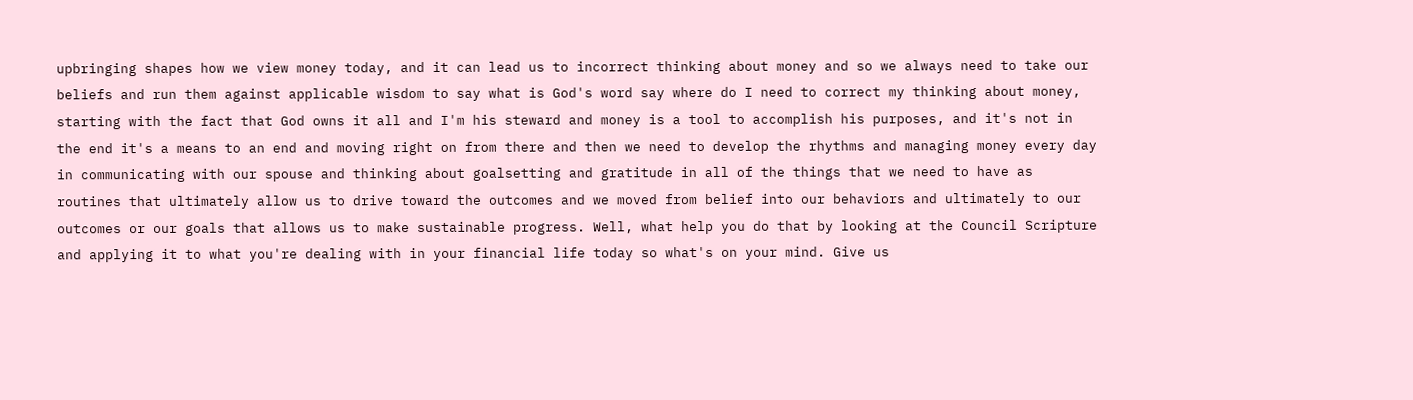upbringing shapes how we view money today, and it can lead us to incorrect thinking about money and so we always need to take our beliefs and run them against applicable wisdom to say what is God's word say where do I need to correct my thinking about money, starting with the fact that God owns it all and I'm his steward and money is a tool to accomplish his purposes, and it's not in the end it's a means to an end and moving right on from there and then we need to develop the rhythms and managing money every day in communicating with our spouse and thinking about goalsetting and gratitude in all of the things that we need to have as routines that ultimately allow us to drive toward the outcomes and we moved from belief into our behaviors and ultimately to our outcomes or our goals that allows us to make sustainable progress. Well, what help you do that by looking at the Council Scripture and applying it to what you're dealing with in your financial life today so what's on your mind. Give us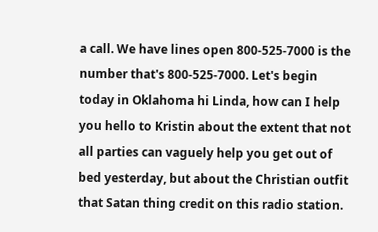a call. We have lines open 800-525-7000 is the number that's 800-525-7000. Let's begin today in Oklahoma hi Linda, how can I help you hello to Kristin about the extent that not all parties can vaguely help you get out of bed yesterday, but about the Christian outfit that Satan thing credit on this radio station.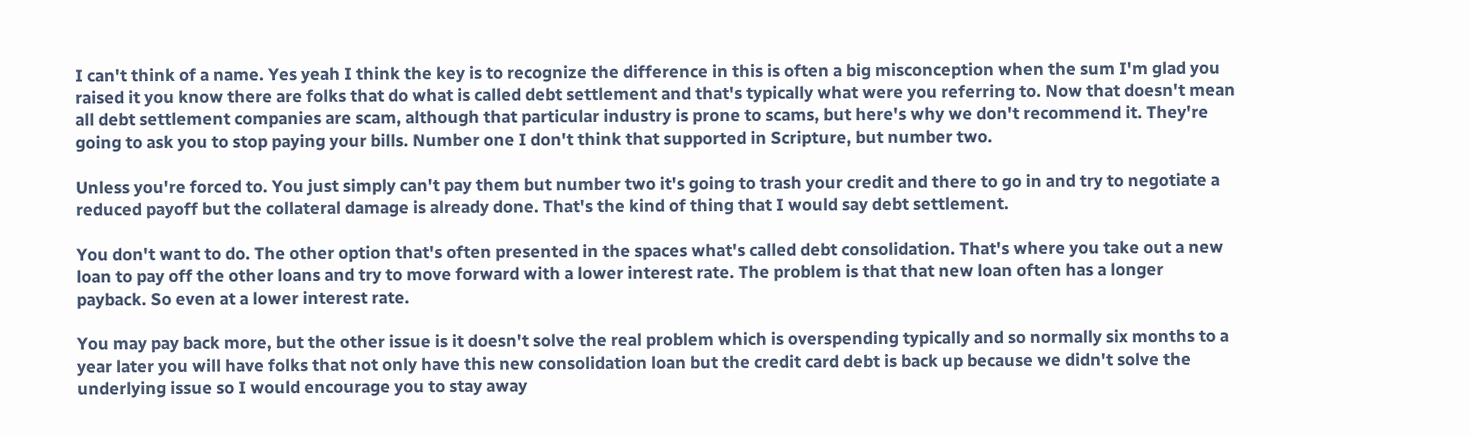I can't think of a name. Yes yeah I think the key is to recognize the difference in this is often a big misconception when the sum I'm glad you raised it you know there are folks that do what is called debt settlement and that's typically what were you referring to. Now that doesn't mean all debt settlement companies are scam, although that particular industry is prone to scams, but here's why we don't recommend it. They're going to ask you to stop paying your bills. Number one I don't think that supported in Scripture, but number two.

Unless you're forced to. You just simply can't pay them but number two it's going to trash your credit and there to go in and try to negotiate a reduced payoff but the collateral damage is already done. That's the kind of thing that I would say debt settlement.

You don't want to do. The other option that's often presented in the spaces what's called debt consolidation. That's where you take out a new loan to pay off the other loans and try to move forward with a lower interest rate. The problem is that that new loan often has a longer payback. So even at a lower interest rate.

You may pay back more, but the other issue is it doesn't solve the real problem which is overspending typically and so normally six months to a year later you will have folks that not only have this new consolidation loan but the credit card debt is back up because we didn't solve the underlying issue so I would encourage you to stay away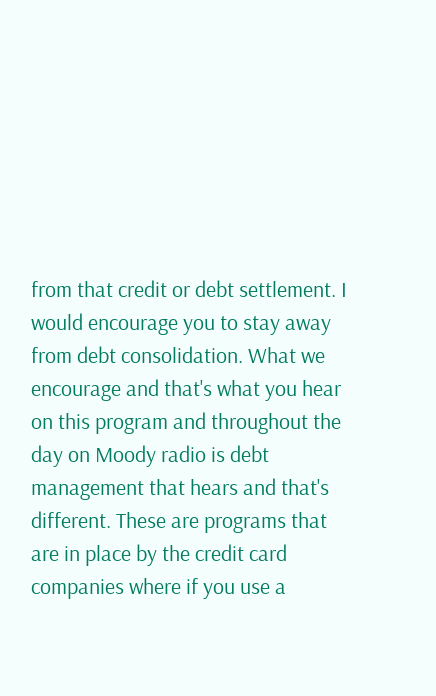from that credit or debt settlement. I would encourage you to stay away from debt consolidation. What we encourage and that's what you hear on this program and throughout the day on Moody radio is debt management that hears and that's different. These are programs that are in place by the credit card companies where if you use a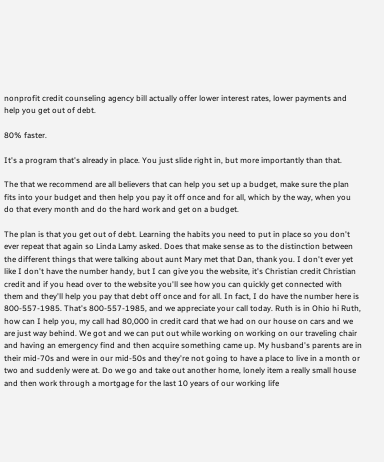nonprofit credit counseling agency bill actually offer lower interest rates, lower payments and help you get out of debt.

80% faster.

It's a program that's already in place. You just slide right in, but more importantly than that.

The that we recommend are all believers that can help you set up a budget, make sure the plan fits into your budget and then help you pay it off once and for all, which by the way, when you do that every month and do the hard work and get on a budget.

The plan is that you get out of debt. Learning the habits you need to put in place so you don't ever repeat that again so Linda Lamy asked. Does that make sense as to the distinction between the different things that were talking about aunt Mary met that Dan, thank you. I don't ever yet like I don't have the number handy, but I can give you the website, it's Christian credit Christian credit and if you head over to the website you'll see how you can quickly get connected with them and they'll help you pay that debt off once and for all. In fact, I do have the number here is 800-557-1985. That's 800-557-1985, and we appreciate your call today. Ruth is in Ohio hi Ruth, how can I help you, my call had 80,000 in credit card that we had on our house on cars and we are just way behind. We got and we can put out while working on working on our traveling chair and having an emergency find and then acquire something came up. My husband's parents are in their mid-70s and were in our mid-50s and they're not going to have a place to live in a month or two and suddenly were at. Do we go and take out another home, lonely item a really small house and then work through a mortgage for the last 10 years of our working life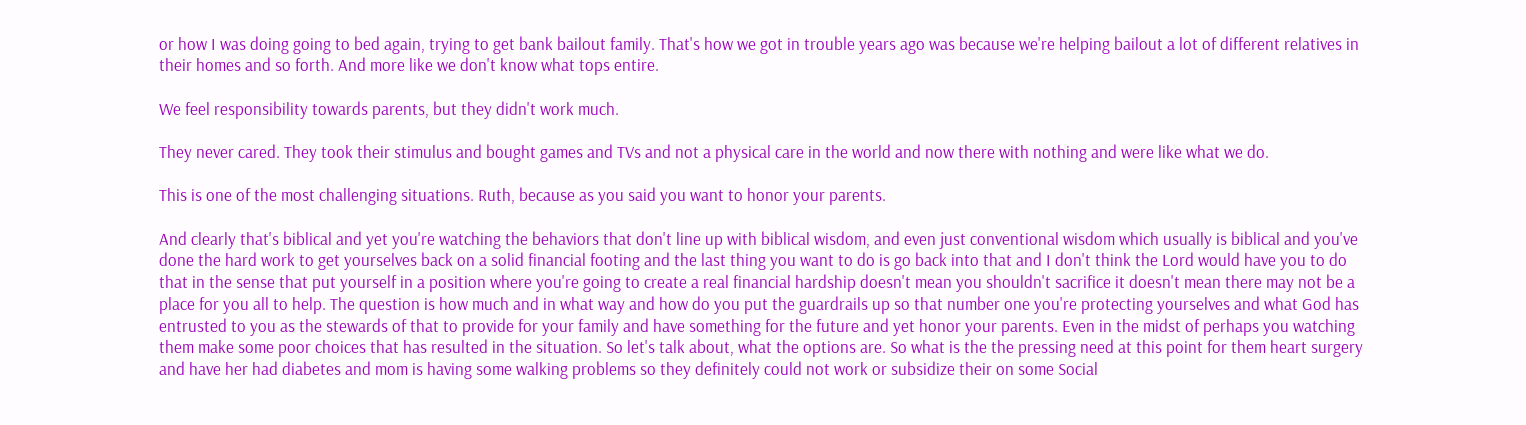or how I was doing going to bed again, trying to get bank bailout family. That's how we got in trouble years ago was because we're helping bailout a lot of different relatives in their homes and so forth. And more like we don't know what tops entire.

We feel responsibility towards parents, but they didn't work much.

They never cared. They took their stimulus and bought games and TVs and not a physical care in the world and now there with nothing and were like what we do.

This is one of the most challenging situations. Ruth, because as you said you want to honor your parents.

And clearly that's biblical and yet you're watching the behaviors that don't line up with biblical wisdom, and even just conventional wisdom which usually is biblical and you've done the hard work to get yourselves back on a solid financial footing and the last thing you want to do is go back into that and I don't think the Lord would have you to do that in the sense that put yourself in a position where you're going to create a real financial hardship doesn't mean you shouldn't sacrifice it doesn't mean there may not be a place for you all to help. The question is how much and in what way and how do you put the guardrails up so that number one you're protecting yourselves and what God has entrusted to you as the stewards of that to provide for your family and have something for the future and yet honor your parents. Even in the midst of perhaps you watching them make some poor choices that has resulted in the situation. So let's talk about, what the options are. So what is the the pressing need at this point for them heart surgery and have her had diabetes and mom is having some walking problems so they definitely could not work or subsidize their on some Social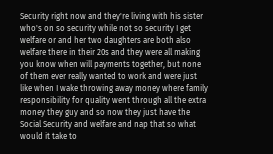Security right now and they're living with his sister who's on so security while not so security I get welfare or and her two daughters are both also welfare there in their 20s and they were all making you know when will payments together, but none of them ever really wanted to work and were just like when I wake throwing away money where family responsibility for quality went through all the extra money they guy and so now they just have the Social Security and welfare and nap that so what would it take to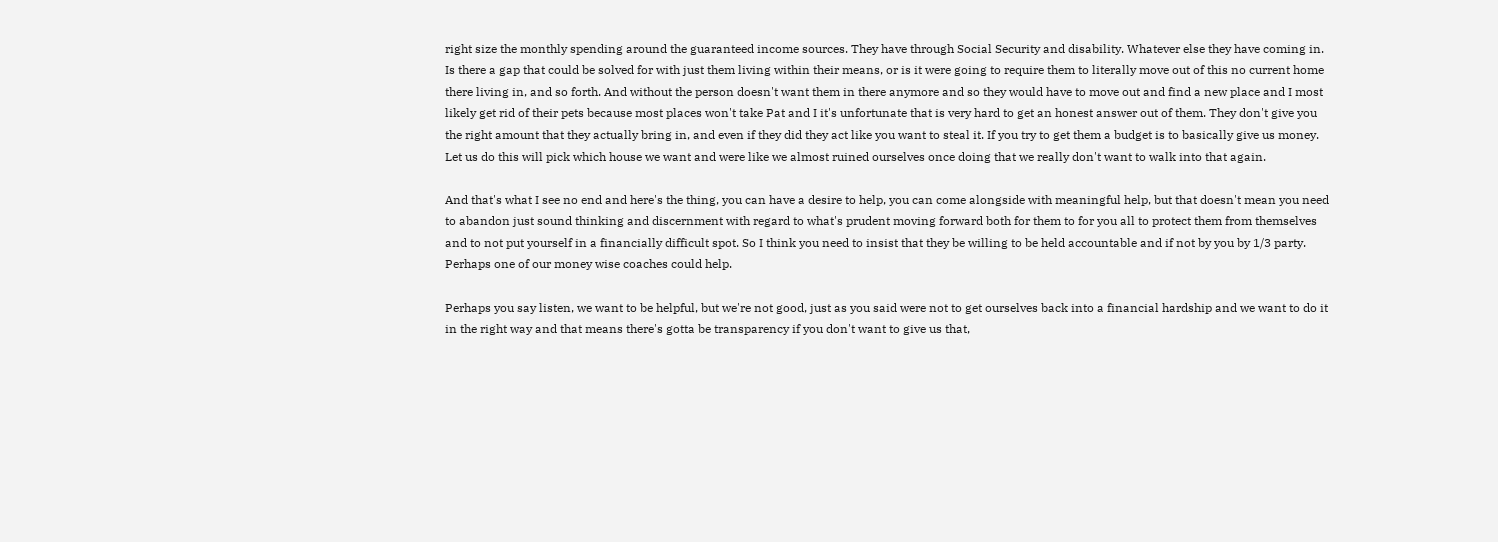right size the monthly spending around the guaranteed income sources. They have through Social Security and disability. Whatever else they have coming in. Is there a gap that could be solved for with just them living within their means, or is it were going to require them to literally move out of this no current home there living in, and so forth. And without the person doesn't want them in there anymore and so they would have to move out and find a new place and I most likely get rid of their pets because most places won't take Pat and I it's unfortunate that is very hard to get an honest answer out of them. They don't give you the right amount that they actually bring in, and even if they did they act like you want to steal it. If you try to get them a budget is to basically give us money. Let us do this will pick which house we want and were like we almost ruined ourselves once doing that we really don't want to walk into that again.

And that's what I see no end and here's the thing, you can have a desire to help, you can come alongside with meaningful help, but that doesn't mean you need to abandon just sound thinking and discernment with regard to what's prudent moving forward both for them to for you all to protect them from themselves and to not put yourself in a financially difficult spot. So I think you need to insist that they be willing to be held accountable and if not by you by 1/3 party. Perhaps one of our money wise coaches could help.

Perhaps you say listen, we want to be helpful, but we're not good, just as you said were not to get ourselves back into a financial hardship and we want to do it in the right way and that means there's gotta be transparency if you don't want to give us that,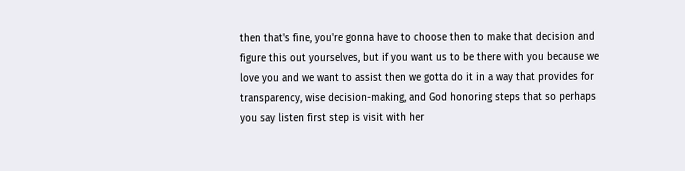then that's fine, you're gonna have to choose then to make that decision and figure this out yourselves, but if you want us to be there with you because we love you and we want to assist then we gotta do it in a way that provides for transparency, wise decision-making, and God honoring steps that so perhaps you say listen first step is visit with her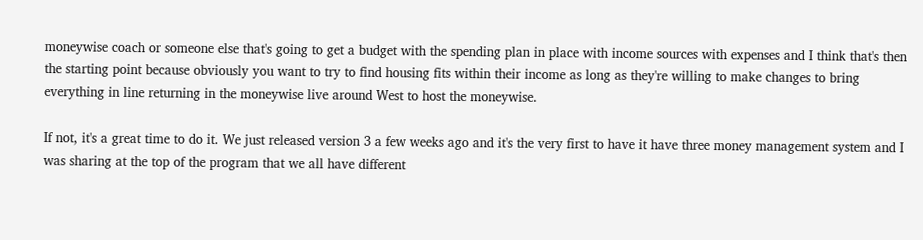moneywise coach or someone else that's going to get a budget with the spending plan in place with income sources with expenses and I think that's then the starting point because obviously you want to try to find housing fits within their income as long as they're willing to make changes to bring everything in line returning in the moneywise live around West to host the moneywise.

If not, it's a great time to do it. We just released version 3 a few weeks ago and it's the very first to have it have three money management system and I was sharing at the top of the program that we all have different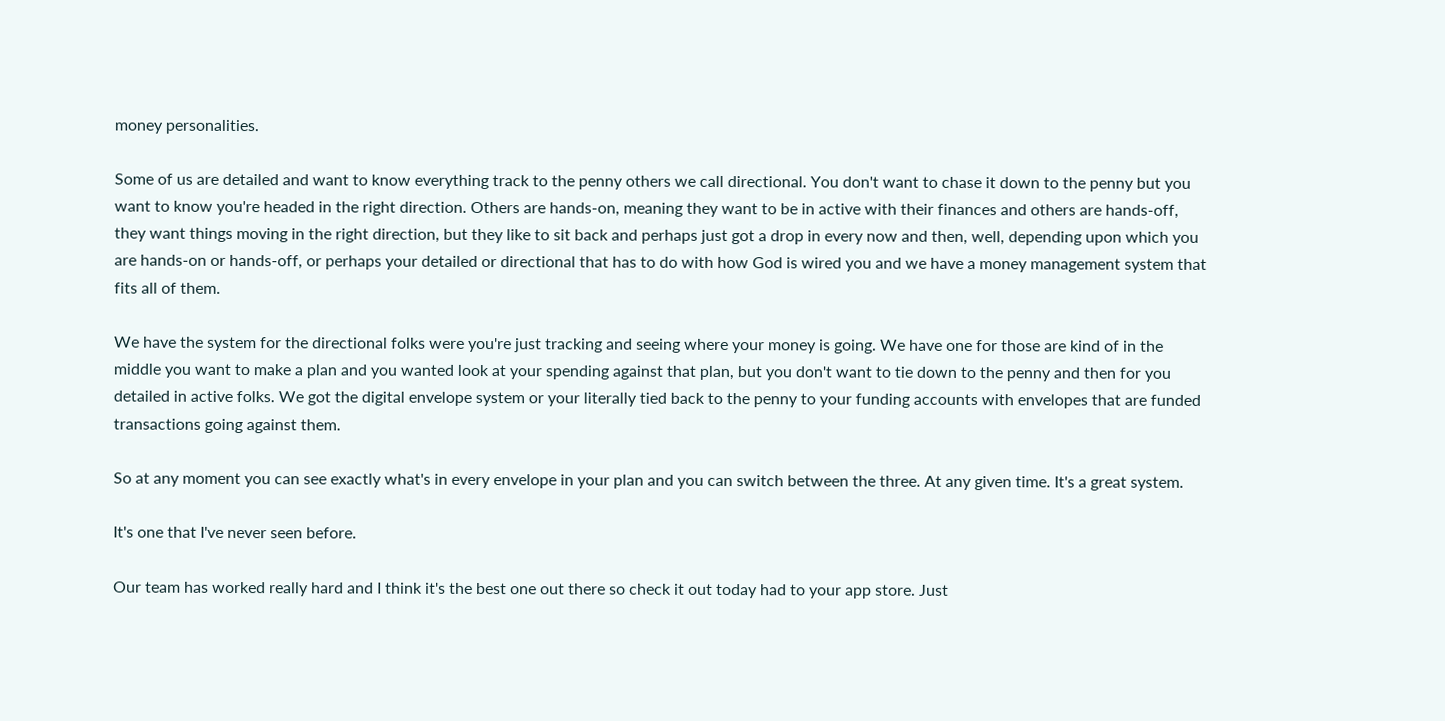money personalities.

Some of us are detailed and want to know everything track to the penny others we call directional. You don't want to chase it down to the penny but you want to know you're headed in the right direction. Others are hands-on, meaning they want to be in active with their finances and others are hands-off, they want things moving in the right direction, but they like to sit back and perhaps just got a drop in every now and then, well, depending upon which you are hands-on or hands-off, or perhaps your detailed or directional that has to do with how God is wired you and we have a money management system that fits all of them.

We have the system for the directional folks were you're just tracking and seeing where your money is going. We have one for those are kind of in the middle you want to make a plan and you wanted look at your spending against that plan, but you don't want to tie down to the penny and then for you detailed in active folks. We got the digital envelope system or your literally tied back to the penny to your funding accounts with envelopes that are funded transactions going against them.

So at any moment you can see exactly what's in every envelope in your plan and you can switch between the three. At any given time. It's a great system.

It's one that I've never seen before.

Our team has worked really hard and I think it's the best one out there so check it out today had to your app store. Just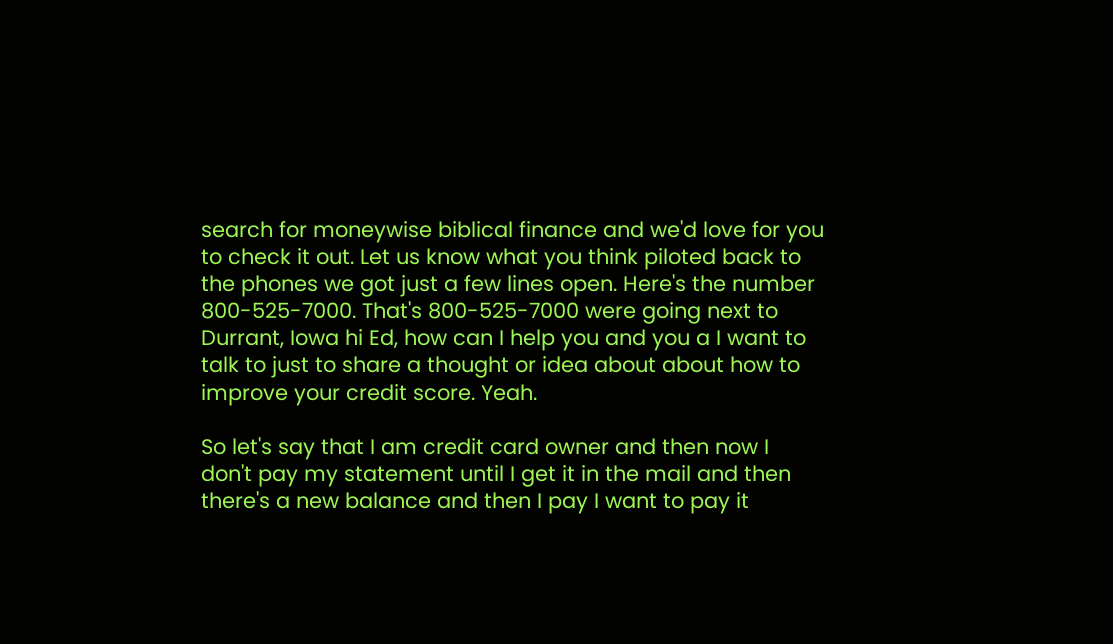search for moneywise biblical finance and we'd love for you to check it out. Let us know what you think piloted back to the phones we got just a few lines open. Here's the number 800-525-7000. That's 800-525-7000 were going next to Durrant, Iowa hi Ed, how can I help you and you a I want to talk to just to share a thought or idea about about how to improve your credit score. Yeah.

So let's say that I am credit card owner and then now I don't pay my statement until I get it in the mail and then there's a new balance and then I pay I want to pay it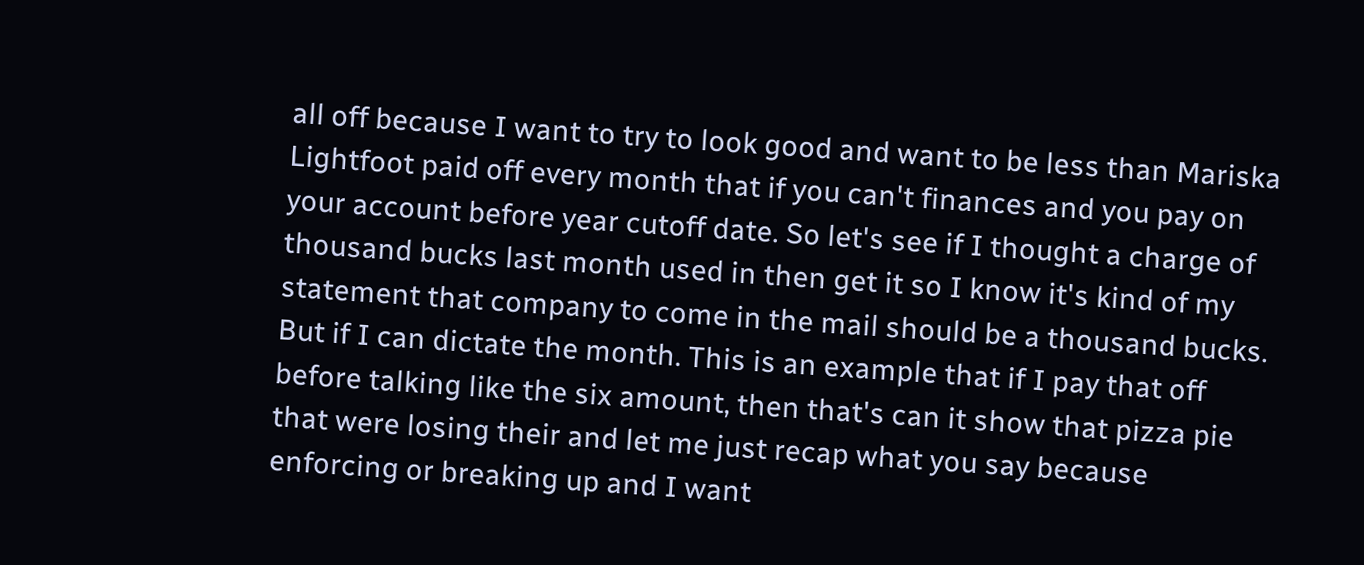all off because I want to try to look good and want to be less than Mariska Lightfoot paid off every month that if you can't finances and you pay on your account before year cutoff date. So let's see if I thought a charge of thousand bucks last month used in then get it so I know it's kind of my statement that company to come in the mail should be a thousand bucks. But if I can dictate the month. This is an example that if I pay that off before talking like the six amount, then that's can it show that pizza pie that were losing their and let me just recap what you say because enforcing or breaking up and I want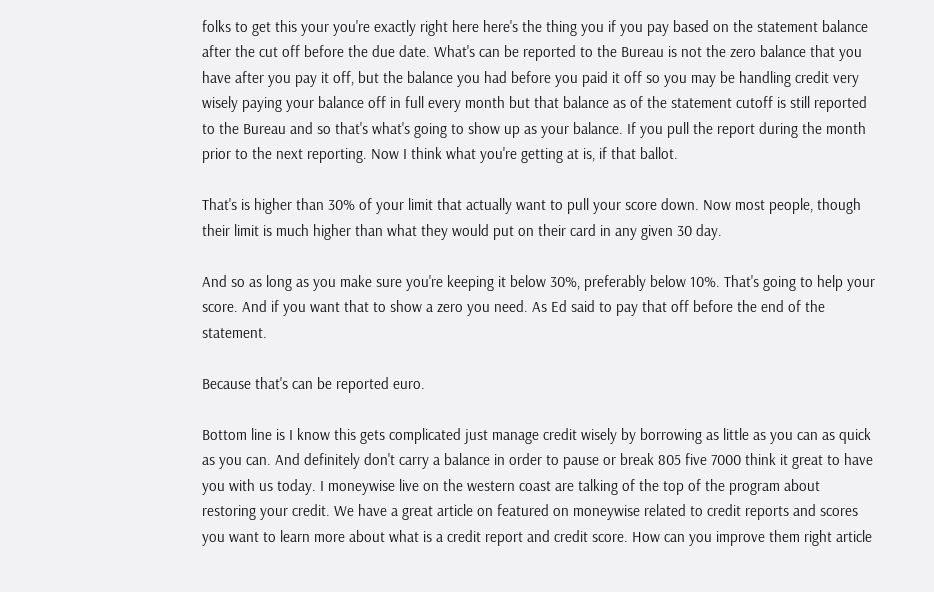folks to get this your you're exactly right here here's the thing you if you pay based on the statement balance after the cut off before the due date. What's can be reported to the Bureau is not the zero balance that you have after you pay it off, but the balance you had before you paid it off so you may be handling credit very wisely paying your balance off in full every month but that balance as of the statement cutoff is still reported to the Bureau and so that's what's going to show up as your balance. If you pull the report during the month prior to the next reporting. Now I think what you're getting at is, if that ballot.

That's is higher than 30% of your limit that actually want to pull your score down. Now most people, though their limit is much higher than what they would put on their card in any given 30 day.

And so as long as you make sure you're keeping it below 30%, preferably below 10%. That's going to help your score. And if you want that to show a zero you need. As Ed said to pay that off before the end of the statement.

Because that's can be reported euro.

Bottom line is I know this gets complicated just manage credit wisely by borrowing as little as you can as quick as you can. And definitely don't carry a balance in order to pause or break 805 five 7000 think it great to have you with us today. I moneywise live on the western coast are talking of the top of the program about restoring your credit. We have a great article on featured on moneywise related to credit reports and scores you want to learn more about what is a credit report and credit score. How can you improve them right article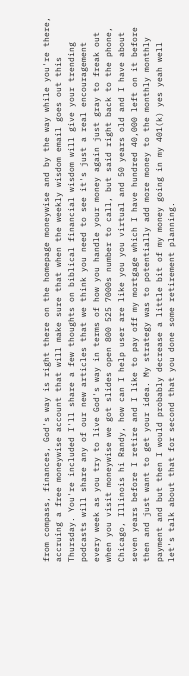from compass, finances, God's way is right there on the homepage moneywise and by the way while you're there, accruing a free moneywise account that will make sure that when the weekly wisdom email goes out this Thursday. You're included I'll share a few thoughts on biblical financial wisdom will give your trending podcasts will share any of our new articles that we think you need to see it's just a real encouragement every week as you try to live God's way in terms of how you handle your money again just gray to freak out when you visit moneywise we got slides open 800 525 7000s number to call, but said right back to the phone, Chicago, Illinois hi Randy, how can I help user are like you you virtual and 50 years old and I have about seven years before I retire and I like to pay off my mortgage which I have hundred 40,000 left on it before then and just want to get your idea. My strategy was to potentially add more money to the monthly monthly payment and but then I would probably decrease a little bit of my money going in my 401(k) yes yeah well let's talk about that for second that you done some retirement planning.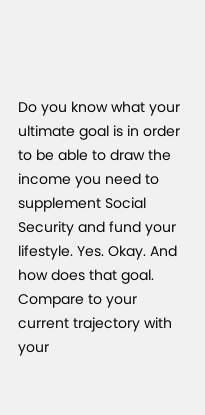Do you know what your ultimate goal is in order to be able to draw the income you need to supplement Social Security and fund your lifestyle. Yes. Okay. And how does that goal. Compare to your current trajectory with your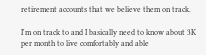retirement accounts that we believe them on track.

I'm on track to and I basically need to know about 3K per month to live comfortably and able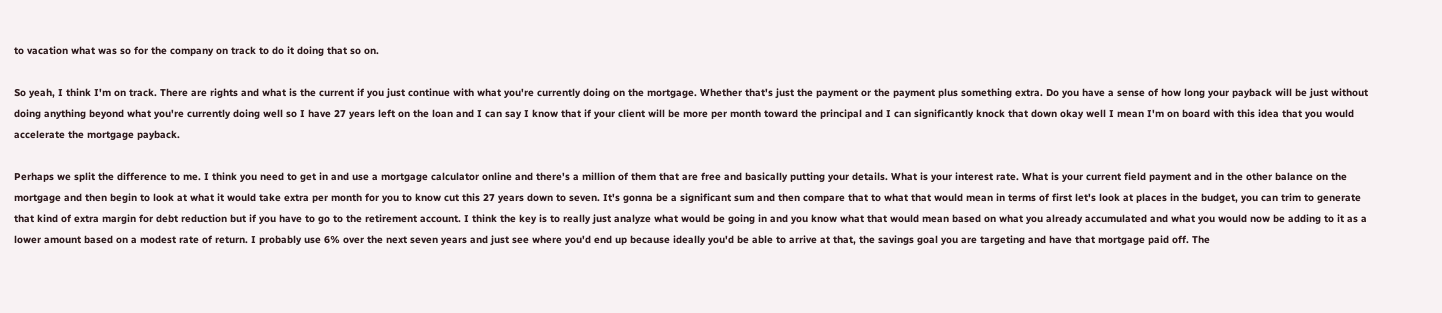to vacation what was so for the company on track to do it doing that so on.

So yeah, I think I'm on track. There are rights and what is the current if you just continue with what you're currently doing on the mortgage. Whether that's just the payment or the payment plus something extra. Do you have a sense of how long your payback will be just without doing anything beyond what you're currently doing well so I have 27 years left on the loan and I can say I know that if your client will be more per month toward the principal and I can significantly knock that down okay well I mean I'm on board with this idea that you would accelerate the mortgage payback.

Perhaps we split the difference to me. I think you need to get in and use a mortgage calculator online and there's a million of them that are free and basically putting your details. What is your interest rate. What is your current field payment and in the other balance on the mortgage and then begin to look at what it would take extra per month for you to know cut this 27 years down to seven. It's gonna be a significant sum and then compare that to what that would mean in terms of first let's look at places in the budget, you can trim to generate that kind of extra margin for debt reduction but if you have to go to the retirement account. I think the key is to really just analyze what would be going in and you know what that would mean based on what you already accumulated and what you would now be adding to it as a lower amount based on a modest rate of return. I probably use 6% over the next seven years and just see where you'd end up because ideally you'd be able to arrive at that, the savings goal you are targeting and have that mortgage paid off. The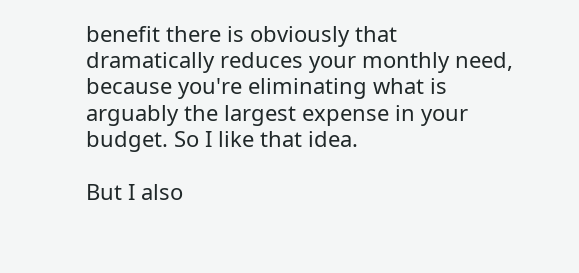benefit there is obviously that dramatically reduces your monthly need, because you're eliminating what is arguably the largest expense in your budget. So I like that idea.

But I also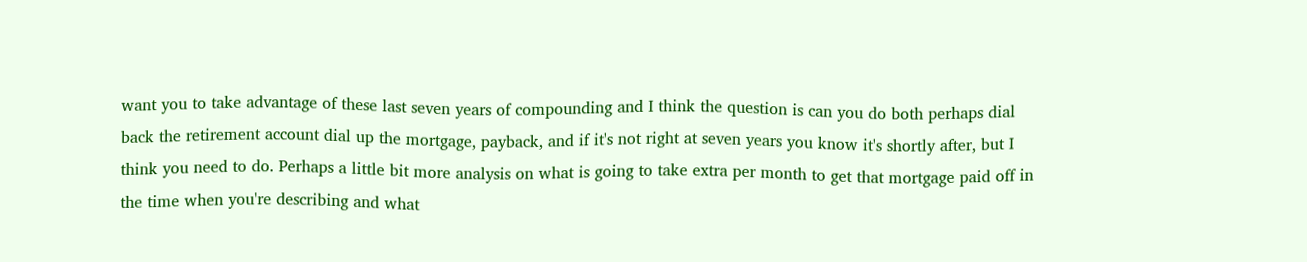want you to take advantage of these last seven years of compounding and I think the question is can you do both perhaps dial back the retirement account dial up the mortgage, payback, and if it's not right at seven years you know it's shortly after, but I think you need to do. Perhaps a little bit more analysis on what is going to take extra per month to get that mortgage paid off in the time when you're describing and what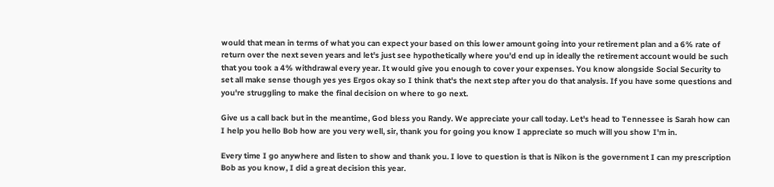would that mean in terms of what you can expect your based on this lower amount going into your retirement plan and a 6% rate of return over the next seven years and let's just see hypothetically where you'd end up in ideally the retirement account would be such that you took a 4% withdrawal every year. It would give you enough to cover your expenses. You know alongside Social Security to set all make sense though yes yes Ergos okay so I think that's the next step after you do that analysis. If you have some questions and you're struggling to make the final decision on where to go next.

Give us a call back but in the meantime, God bless you Randy. We appreciate your call today. Let's head to Tennessee is Sarah how can I help you hello Bob how are you very well, sir, thank you for going you know I appreciate so much will you show I'm in.

Every time I go anywhere and listen to show and thank you. I love to question is that is Nikon is the government I can my prescription Bob as you know, I did a great decision this year.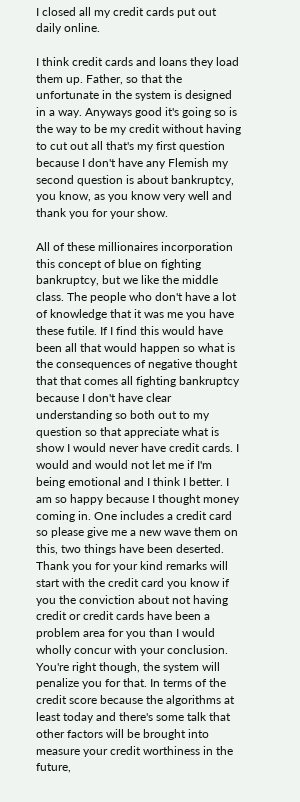I closed all my credit cards put out daily online.

I think credit cards and loans they load them up. Father, so that the unfortunate in the system is designed in a way. Anyways good it's going so is the way to be my credit without having to cut out all that's my first question because I don't have any Flemish my second question is about bankruptcy, you know, as you know very well and thank you for your show.

All of these millionaires incorporation this concept of blue on fighting bankruptcy, but we like the middle class. The people who don't have a lot of knowledge that it was me you have these futile. If I find this would have been all that would happen so what is the consequences of negative thought that that comes all fighting bankruptcy because I don't have clear understanding so both out to my question so that appreciate what is show I would never have credit cards. I would and would not let me if I'm being emotional and I think I better. I am so happy because I thought money coming in. One includes a credit card so please give me a new wave them on this, two things have been deserted. Thank you for your kind remarks will start with the credit card you know if you the conviction about not having credit or credit cards have been a problem area for you than I would wholly concur with your conclusion. You're right though, the system will penalize you for that. In terms of the credit score because the algorithms at least today and there's some talk that other factors will be brought into measure your credit worthiness in the future,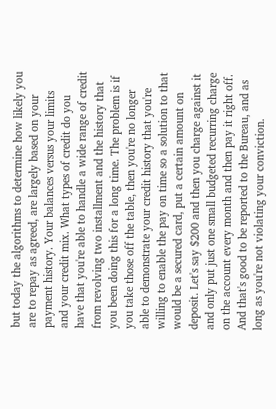but today the algorithms to determine how likely you are to repay as agreed, are largely based on your payment history. Your balances versus your limits and your credit mix. What types of credit do you have that you're able to handle a wide range of credit from revolving two installment and the history that you been doing this for a long time. The problem is if you take those off the table, then you're no longer able to demonstrate your credit history that you're willing to enable the pay on time so a solution to that would be a secured card, put a certain amount on deposit. Let's say $200 and then you charge against it and only put just one small budgeted recurring charge on the account every month and then pay it right off. And that's good to be reported to the Bureau, and as long as you're not violating your conviction.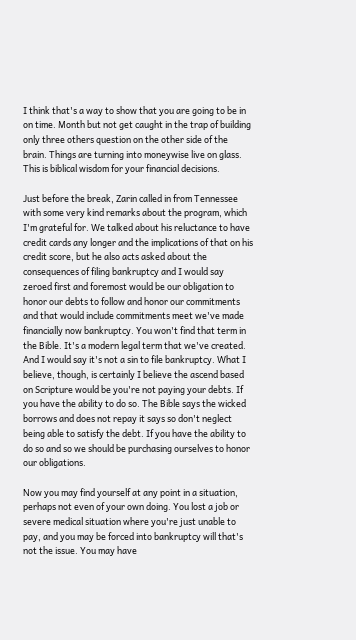I think that's a way to show that you are going to be in on time. Month but not get caught in the trap of building only three others question on the other side of the brain. Things are turning into moneywise live on glass. This is biblical wisdom for your financial decisions.

Just before the break, Zarin called in from Tennessee with some very kind remarks about the program, which I'm grateful for. We talked about his reluctance to have credit cards any longer and the implications of that on his credit score, but he also acts asked about the consequences of filing bankruptcy and I would say zeroed first and foremost would be our obligation to honor our debts to follow and honor our commitments and that would include commitments meet we've made financially now bankruptcy. You won't find that term in the Bible. It's a modern legal term that we've created. And I would say it's not a sin to file bankruptcy. What I believe, though, is certainly I believe the ascend based on Scripture would be you're not paying your debts. If you have the ability to do so. The Bible says the wicked borrows and does not repay it says so don't neglect being able to satisfy the debt. If you have the ability to do so and so we should be purchasing ourselves to honor our obligations.

Now you may find yourself at any point in a situation, perhaps not even of your own doing. You lost a job or severe medical situation where you're just unable to pay, and you may be forced into bankruptcy will that's not the issue. You may have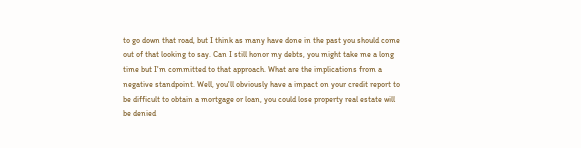to go down that road, but I think as many have done in the past you should come out of that looking to say. Can I still honor my debts, you might take me a long time but I'm committed to that approach. What are the implications from a negative standpoint. Well, you'll obviously have a impact on your credit report to be difficult to obtain a mortgage or loan, you could lose property real estate will be denied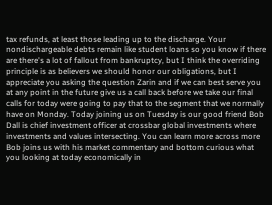tax refunds, at least those leading up to the discharge. Your nondischargeable debts remain like student loans so you know if there are there's a lot of fallout from bankruptcy, but I think the overriding principle is as believers we should honor our obligations, but I appreciate you asking the question Zarin and if we can best serve you at any point in the future give us a call back before we take our final calls for today were going to pay that to the segment that we normally have on Monday. Today joining us on Tuesday is our good friend Bob Dall is chief investment officer at crossbar global investments where investments and values intersecting. You can learn more across more Bob joins us with his market commentary and bottom curious what you looking at today economically in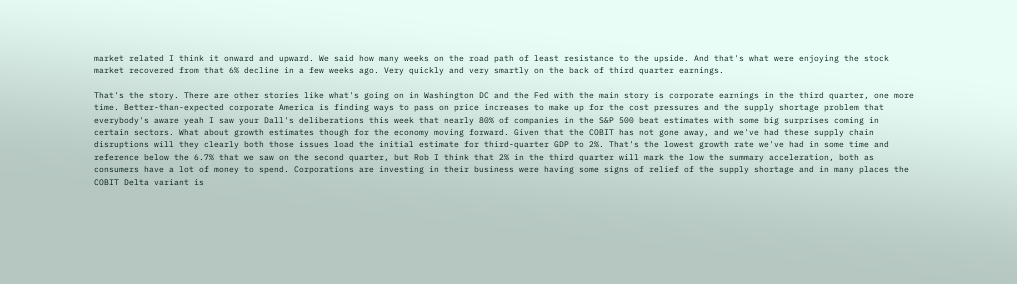market related I think it onward and upward. We said how many weeks on the road path of least resistance to the upside. And that's what were enjoying the stock market recovered from that 6% decline in a few weeks ago. Very quickly and very smartly on the back of third quarter earnings.

That's the story. There are other stories like what's going on in Washington DC and the Fed with the main story is corporate earnings in the third quarter, one more time. Better-than-expected corporate America is finding ways to pass on price increases to make up for the cost pressures and the supply shortage problem that everybody's aware yeah I saw your Dall's deliberations this week that nearly 80% of companies in the S&P 500 beat estimates with some big surprises coming in certain sectors. What about growth estimates though for the economy moving forward. Given that the COBIT has not gone away, and we've had these supply chain disruptions will they clearly both those issues load the initial estimate for third-quarter GDP to 2%. That's the lowest growth rate we've had in some time and reference below the 6.7% that we saw on the second quarter, but Rob I think that 2% in the third quarter will mark the low the summary acceleration, both as consumers have a lot of money to spend. Corporations are investing in their business were having some signs of relief of the supply shortage and in many places the COBIT Delta variant is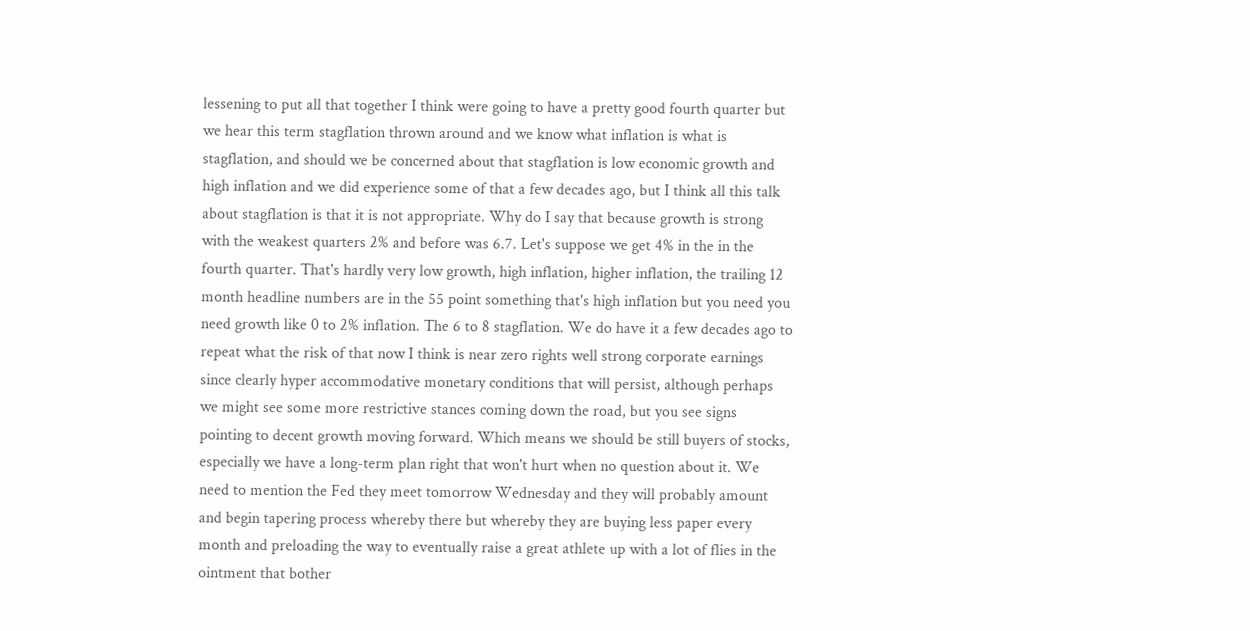lessening to put all that together I think were going to have a pretty good fourth quarter but we hear this term stagflation thrown around and we know what inflation is what is stagflation, and should we be concerned about that stagflation is low economic growth and high inflation and we did experience some of that a few decades ago, but I think all this talk about stagflation is that it is not appropriate. Why do I say that because growth is strong with the weakest quarters 2% and before was 6.7. Let's suppose we get 4% in the in the fourth quarter. That's hardly very low growth, high inflation, higher inflation, the trailing 12 month headline numbers are in the 55 point something that's high inflation but you need you need growth like 0 to 2% inflation. The 6 to 8 stagflation. We do have it a few decades ago to repeat what the risk of that now I think is near zero rights well strong corporate earnings since clearly hyper accommodative monetary conditions that will persist, although perhaps we might see some more restrictive stances coming down the road, but you see signs pointing to decent growth moving forward. Which means we should be still buyers of stocks, especially we have a long-term plan right that won't hurt when no question about it. We need to mention the Fed they meet tomorrow Wednesday and they will probably amount and begin tapering process whereby there but whereby they are buying less paper every month and preloading the way to eventually raise a great athlete up with a lot of flies in the ointment that bother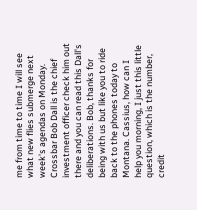me from time to time I will see what new flies submerge next week's agendas on Monday. Crossbar Bob Dall is the chief investment officer check him out there and you can read this Dall's deliberations. Bob, thanks for being with us but like you to ride back to the phones today to Montana. Cassius, how can I help you morning, I just this little question, which is the number, credit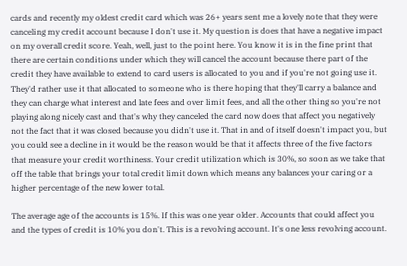cards and recently my oldest credit card which was 26+ years sent me a lovely note that they were canceling my credit account because I don't use it. My question is does that have a negative impact on my overall credit score. Yeah, well, just to the point here. You know it is in the fine print that there are certain conditions under which they will cancel the account because there part of the credit they have available to extend to card users is allocated to you and if you're not going use it. They'd rather use it that allocated to someone who is there hoping that they'll carry a balance and they can charge what interest and late fees and over limit fees, and all the other thing so you're not playing along nicely cast and that's why they canceled the card now does that affect you negatively not the fact that it was closed because you didn't use it. That in and of itself doesn't impact you, but you could see a decline in it would be the reason would be that it affects three of the five factors that measure your credit worthiness. Your credit utilization which is 30%, so soon as we take that off the table that brings your total credit limit down which means any balances your caring or a higher percentage of the new lower total.

The average age of the accounts is 15%. If this was one year older. Accounts that could affect you and the types of credit is 10% you don't. This is a revolving account. It's one less revolving account.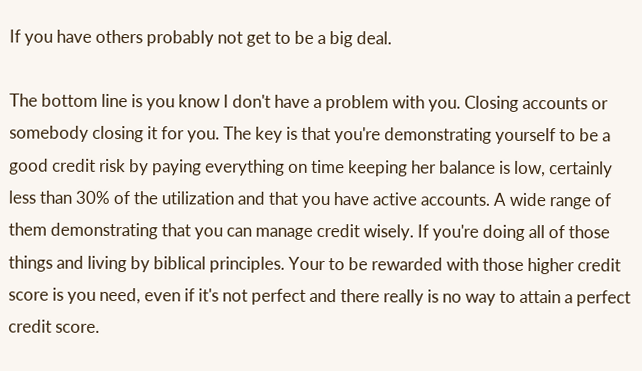If you have others probably not get to be a big deal.

The bottom line is you know I don't have a problem with you. Closing accounts or somebody closing it for you. The key is that you're demonstrating yourself to be a good credit risk by paying everything on time keeping her balance is low, certainly less than 30% of the utilization and that you have active accounts. A wide range of them demonstrating that you can manage credit wisely. If you're doing all of those things and living by biblical principles. Your to be rewarded with those higher credit score is you need, even if it's not perfect and there really is no way to attain a perfect credit score.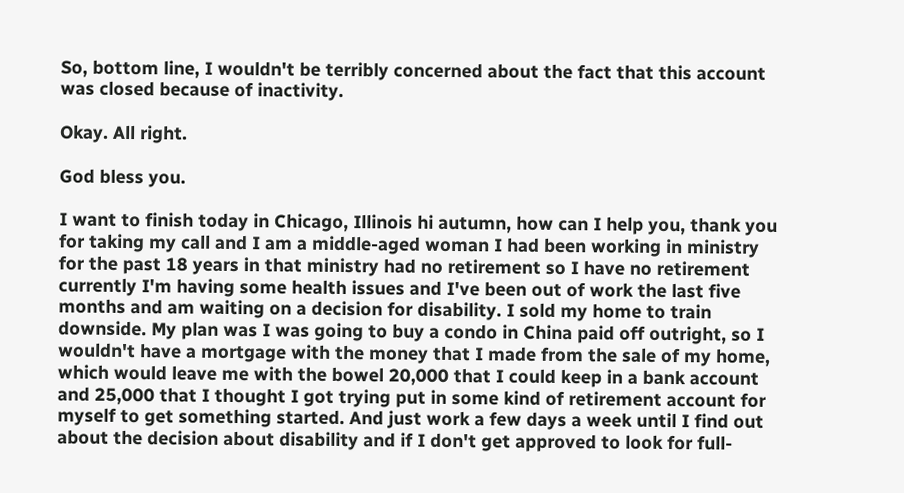So, bottom line, I wouldn't be terribly concerned about the fact that this account was closed because of inactivity.

Okay. All right.

God bless you.

I want to finish today in Chicago, Illinois hi autumn, how can I help you, thank you for taking my call and I am a middle-aged woman I had been working in ministry for the past 18 years in that ministry had no retirement so I have no retirement currently I'm having some health issues and I've been out of work the last five months and am waiting on a decision for disability. I sold my home to train downside. My plan was I was going to buy a condo in China paid off outright, so I wouldn't have a mortgage with the money that I made from the sale of my home, which would leave me with the bowel 20,000 that I could keep in a bank account and 25,000 that I thought I got trying put in some kind of retirement account for myself to get something started. And just work a few days a week until I find out about the decision about disability and if I don't get approved to look for full-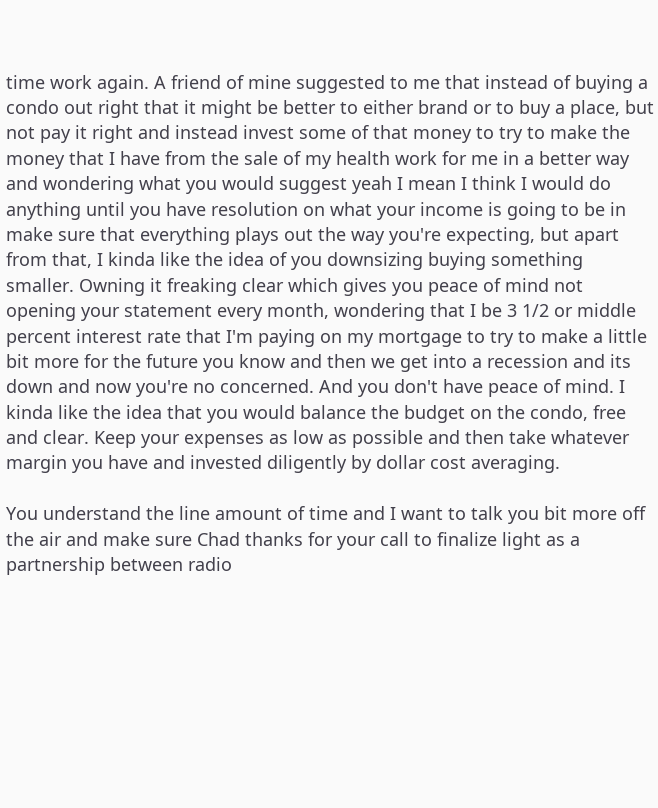time work again. A friend of mine suggested to me that instead of buying a condo out right that it might be better to either brand or to buy a place, but not pay it right and instead invest some of that money to try to make the money that I have from the sale of my health work for me in a better way and wondering what you would suggest yeah I mean I think I would do anything until you have resolution on what your income is going to be in make sure that everything plays out the way you're expecting, but apart from that, I kinda like the idea of you downsizing buying something smaller. Owning it freaking clear which gives you peace of mind not opening your statement every month, wondering that I be 3 1/2 or middle percent interest rate that I'm paying on my mortgage to try to make a little bit more for the future you know and then we get into a recession and its down and now you're no concerned. And you don't have peace of mind. I kinda like the idea that you would balance the budget on the condo, free and clear. Keep your expenses as low as possible and then take whatever margin you have and invested diligently by dollar cost averaging.

You understand the line amount of time and I want to talk you bit more off the air and make sure Chad thanks for your call to finalize light as a partnership between radio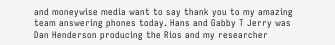and moneywise media want to say thank you to my amazing team answering phones today. Hans and Gabby T Jerry was Dan Henderson producing the Rios and my researcher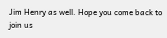Jim Henry as well. Hope you come back to join us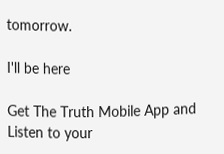tomorrow.

I'll be here

Get The Truth Mobile App and Listen to your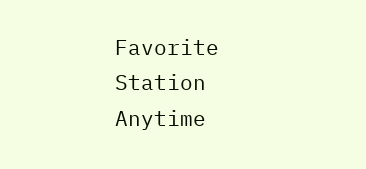Favorite Station Anytime